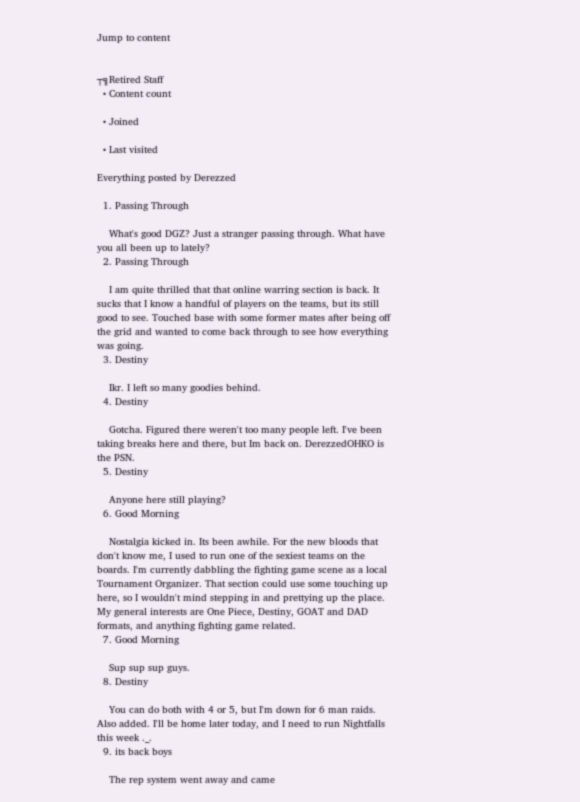Jump to content


┬╗Retired Staff
  • Content count

  • Joined

  • Last visited

Everything posted by Derezzed

  1. Passing Through

    What's good DGZ? Just a stranger passing through. What have you all been up to lately?
  2. Passing Through

    I am quite thrilled that that online warring section is back. It sucks that I know a handful of players on the teams, but its still good to see. Touched base with some former mates after being off the grid and wanted to come back through to see how everything was going.
  3. Destiny

    Ikr. I left so many goodies behind.
  4. Destiny

    Gotcha. Figured there weren't too many people left. I've been taking breaks here and there, but Im back on. DerezzedOHKO is the PSN.
  5. Destiny

    Anyone here still playing?
  6. Good Morning

    Nostalgia kicked in. Its been awhile. For the new bloods that don't know me, I used to run one of the sexiest teams on the boards. I'm currently dabbling the fighting game scene as a local Tournament Organizer. That section could use some touching up here, so I wouldn't mind stepping in and prettying up the place.   My general interests are One Piece, Destiny, GOAT and DAD formats, and anything fighting game related.
  7. Good Morning

    Sup sup sup guys.
  8. Destiny

    You can do both with 4 or 5, but I'm down for 6 man raids. Also added. I'll be home later today, and I need to run Nightfalls this week ._.
  9. its back boys

    The rep system went away and came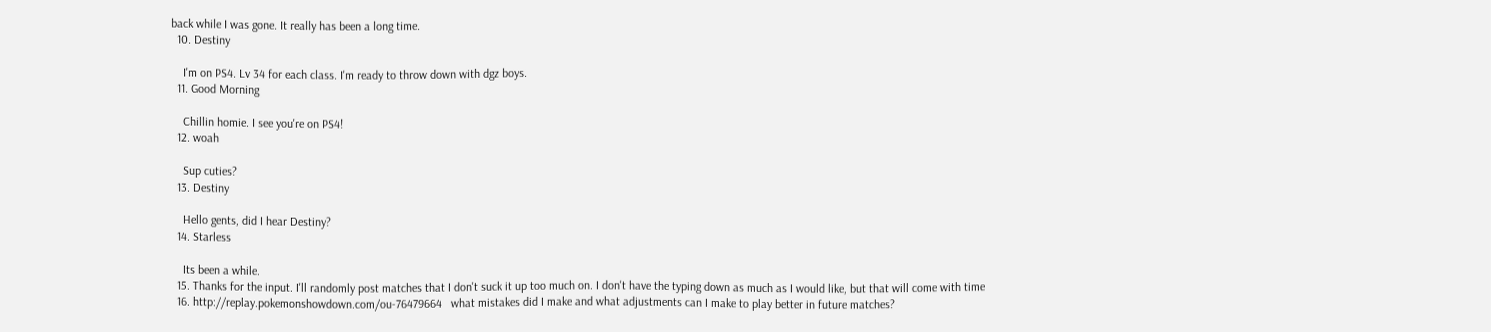back while I was gone. It really has been a long time.
  10. Destiny

    I'm on PS4. Lv 34 for each class. I'm ready to throw down with dgz boys.
  11. Good Morning

    Chillin homie. I see you're on PS4!
  12. woah

    Sup cuties?
  13. Destiny

    Hello gents, did I hear Destiny?
  14. Starless

    Its been a while.
  15. Thanks for the input. I'll randomly post matches that I don't suck it up too much on. I don't have the typing down as much as I would like, but that will come with time
  16. http://replay.pokemonshowdown.com/ou-76479664   what mistakes did I make and what adjustments can I make to play better in future matches?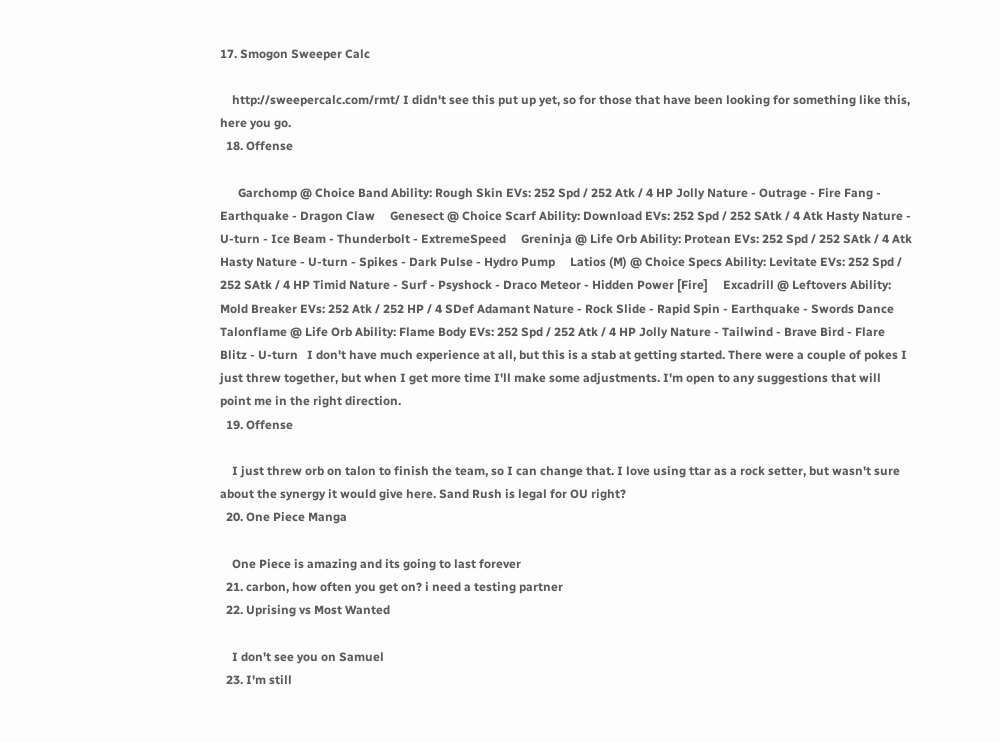17. Smogon Sweeper Calc

    http://sweepercalc.com/rmt/ I didn't see this put up yet, so for those that have been looking for something like this, here you go.
  18. Offense

      Garchomp @ Choice Band Ability: Rough Skin EVs: 252 Spd / 252 Atk / 4 HP Jolly Nature - Outrage - Fire Fang - Earthquake - Dragon Claw     Genesect @ Choice Scarf Ability: Download EVs: 252 Spd / 252 SAtk / 4 Atk Hasty Nature - U-turn - Ice Beam - Thunderbolt - ExtremeSpeed     Greninja @ Life Orb Ability: Protean EVs: 252 Spd / 252 SAtk / 4 Atk Hasty Nature - U-turn - Spikes - Dark Pulse - Hydro Pump     Latios (M) @ Choice Specs Ability: Levitate EVs: 252 Spd / 252 SAtk / 4 HP Timid Nature - Surf - Psyshock - Draco Meteor - Hidden Power [Fire]     Excadrill @ Leftovers Ability: Mold Breaker EVs: 252 Atk / 252 HP / 4 SDef Adamant Nature - Rock Slide - Rapid Spin - Earthquake - Swords Dance   Talonflame @ Life Orb Ability: Flame Body EVs: 252 Spd / 252 Atk / 4 HP Jolly Nature - Tailwind - Brave Bird - Flare Blitz - U-turn   I don't have much experience at all, but this is a stab at getting started. There were a couple of pokes I just threw together, but when I get more time I'll make some adjustments. I'm open to any suggestions that will point me in the right direction.
  19. Offense

    I just threw orb on talon to finish the team, so I can change that. I love using ttar as a rock setter, but wasn't sure about the synergy it would give here. Sand Rush is legal for OU right?
  20. One Piece Manga

    One Piece is amazing and its going to last forever
  21. carbon, how often you get on? i need a testing partner
  22. Uprising vs Most Wanted

    I don't see you on Samuel
  23. I'm still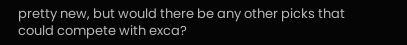pretty new, but would there be any other picks that could compete with exca?